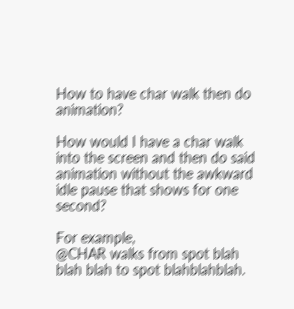How to have char walk then do animation?

How would I have a char walk into the screen and then do said animation without the awkward idle pause that shows for one second?

For example,
@CHAR walks from spot blah blah blah to spot blahblahblah.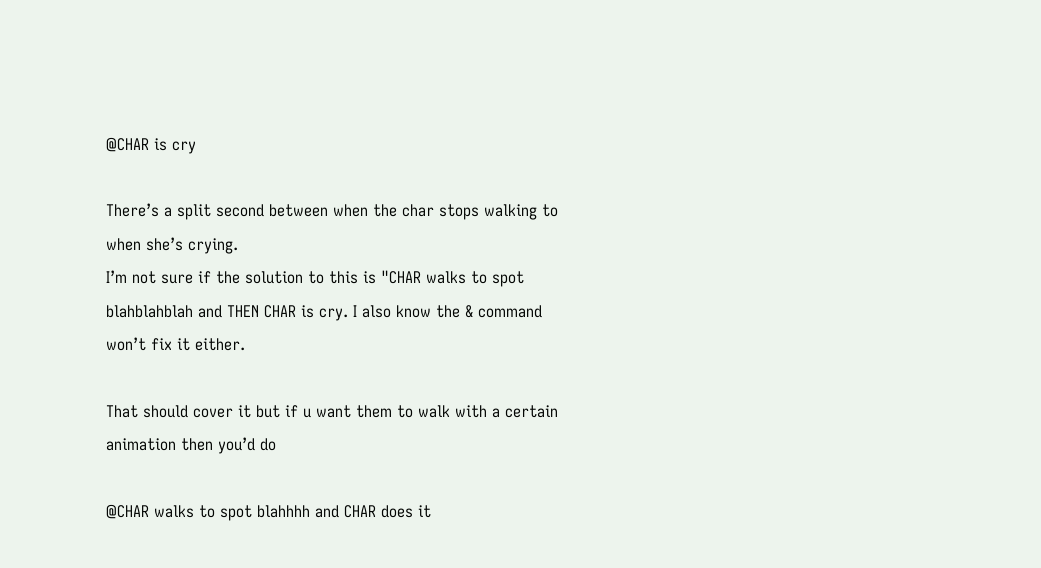@CHAR is cry

There’s a split second between when the char stops walking to when she’s crying.
I’m not sure if the solution to this is "CHAR walks to spot blahblahblah and THEN CHAR is cry. I also know the & command won’t fix it either.

That should cover it but if u want them to walk with a certain animation then you’d do

@CHAR walks to spot blahhhh and CHAR does it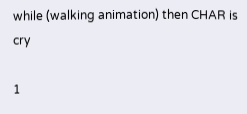while (walking animation) then CHAR is cry

1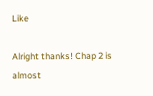Like

Alright thanks! Chap 2 is almost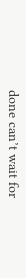done can’t wait for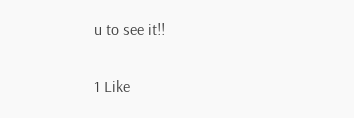u to see it!!

1 Like